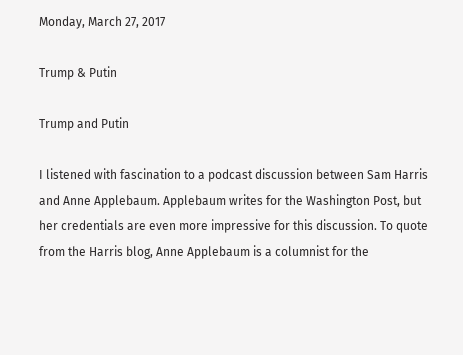Monday, March 27, 2017

Trump & Putin

Trump and Putin

I listened with fascination to a podcast discussion between Sam Harris and Anne Applebaum. Applebaum writes for the Washington Post, but her credentials are even more impressive for this discussion. To quote from the Harris blog, Anne Applebaum is a columnist for the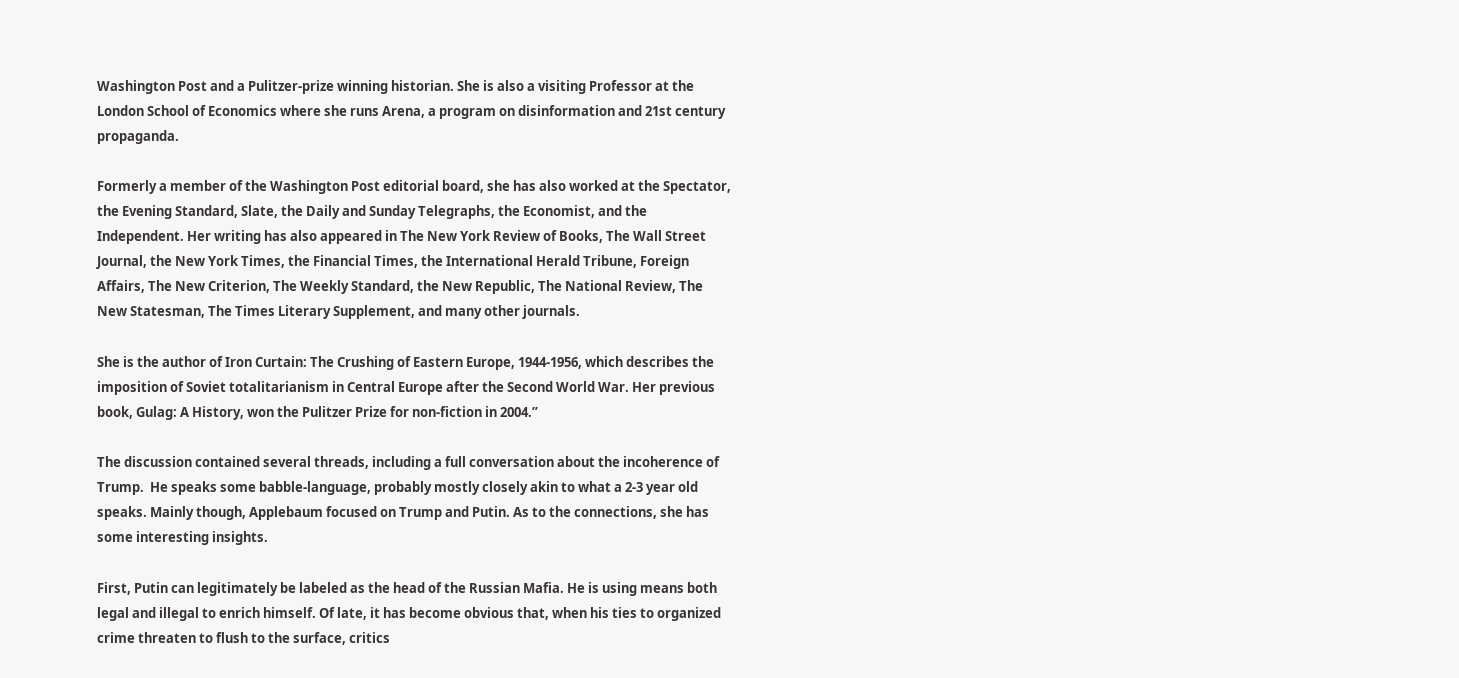Washington Post and a Pulitzer-prize winning historian. She is also a visiting Professor at the London School of Economics where she runs Arena, a program on disinformation and 21st century propaganda.

Formerly a member of the Washington Post editorial board, she has also worked at the Spectator, the Evening Standard, Slate, the Daily and Sunday Telegraphs, the Economist, and the Independent. Her writing has also appeared in The New York Review of Books, The Wall Street Journal, the New York Times, the Financial Times, the International Herald Tribune, Foreign Affairs, The New Criterion, The Weekly Standard, the New Republic, The National Review, The New Statesman, The Times Literary Supplement, and many other journals.

She is the author of Iron Curtain: The Crushing of Eastern Europe, 1944-1956, which describes the imposition of Soviet totalitarianism in Central Europe after the Second World War. Her previous book, Gulag: A History, won the Pulitzer Prize for non-fiction in 2004.”

The discussion contained several threads, including a full conversation about the incoherence of Trump.  He speaks some babble-language, probably mostly closely akin to what a 2-3 year old speaks. Mainly though, Applebaum focused on Trump and Putin. As to the connections, she has some interesting insights.

First, Putin can legitimately be labeled as the head of the Russian Mafia. He is using means both legal and illegal to enrich himself. Of late, it has become obvious that, when his ties to organized crime threaten to flush to the surface, critics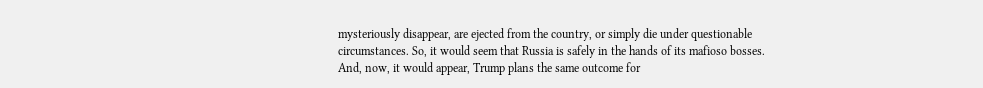mysteriously disappear, are ejected from the country, or simply die under questionable circumstances. So, it would seem that Russia is safely in the hands of its mafioso bosses.  And, now, it would appear, Trump plans the same outcome for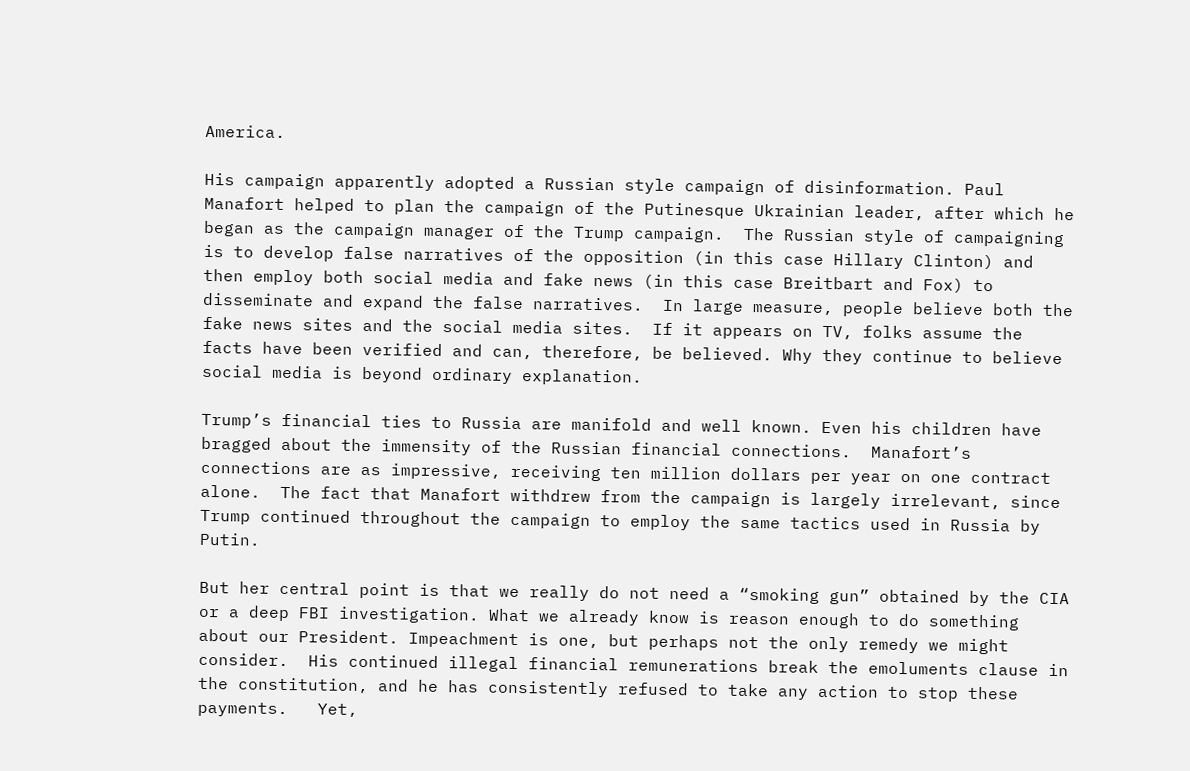America.

His campaign apparently adopted a Russian style campaign of disinformation. Paul Manafort helped to plan the campaign of the Putinesque Ukrainian leader, after which he began as the campaign manager of the Trump campaign.  The Russian style of campaigning is to develop false narratives of the opposition (in this case Hillary Clinton) and then employ both social media and fake news (in this case Breitbart and Fox) to disseminate and expand the false narratives.  In large measure, people believe both the fake news sites and the social media sites.  If it appears on TV, folks assume the facts have been verified and can, therefore, be believed. Why they continue to believe social media is beyond ordinary explanation.

Trump’s financial ties to Russia are manifold and well known. Even his children have bragged about the immensity of the Russian financial connections.  Manafort’s connections are as impressive, receiving ten million dollars per year on one contract alone.  The fact that Manafort withdrew from the campaign is largely irrelevant, since Trump continued throughout the campaign to employ the same tactics used in Russia by Putin.

But her central point is that we really do not need a “smoking gun” obtained by the CIA or a deep FBI investigation. What we already know is reason enough to do something about our President. Impeachment is one, but perhaps not the only remedy we might consider.  His continued illegal financial remunerations break the emoluments clause in the constitution, and he has consistently refused to take any action to stop these payments.   Yet,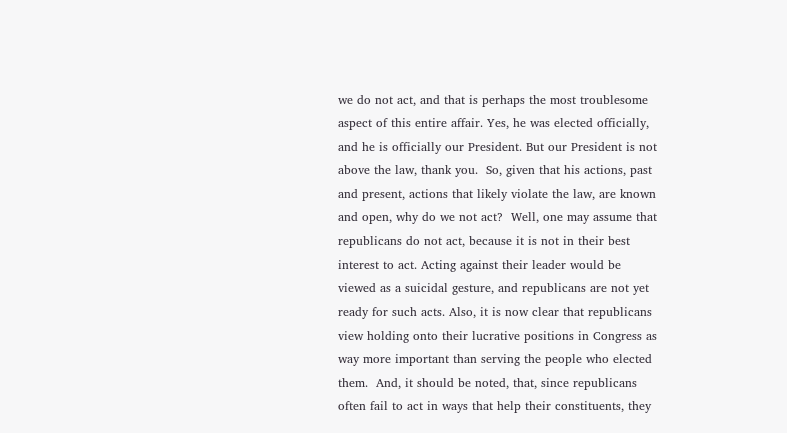we do not act, and that is perhaps the most troublesome aspect of this entire affair. Yes, he was elected officially, and he is officially our President. But our President is not above the law, thank you.  So, given that his actions, past and present, actions that likely violate the law, are known and open, why do we not act?  Well, one may assume that republicans do not act, because it is not in their best interest to act. Acting against their leader would be viewed as a suicidal gesture, and republicans are not yet ready for such acts. Also, it is now clear that republicans view holding onto their lucrative positions in Congress as way more important than serving the people who elected them.  And, it should be noted, that, since republicans often fail to act in ways that help their constituents, they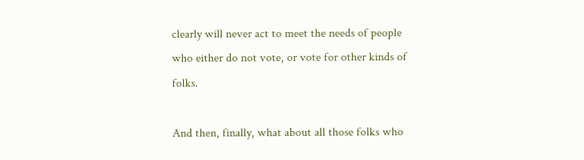clearly will never act to meet the needs of people who either do not vote, or vote for other kinds of folks.

And then, finally, what about all those folks who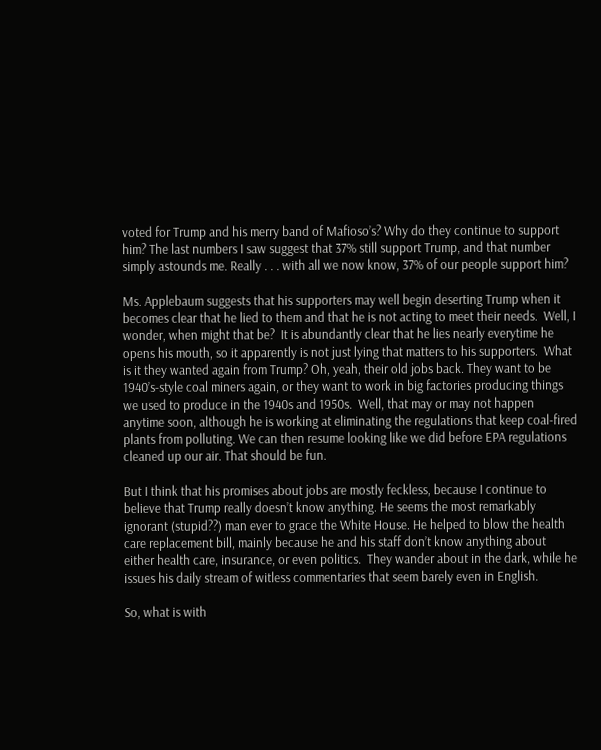voted for Trump and his merry band of Mafioso’s? Why do they continue to support him? The last numbers I saw suggest that 37% still support Trump, and that number simply astounds me. Really . . . with all we now know, 37% of our people support him?

Ms. Applebaum suggests that his supporters may well begin deserting Trump when it becomes clear that he lied to them and that he is not acting to meet their needs.  Well, I wonder, when might that be?  It is abundantly clear that he lies nearly everytime he opens his mouth, so it apparently is not just lying that matters to his supporters.  What is it they wanted again from Trump? Oh, yeah, their old jobs back. They want to be 1940’s-style coal miners again, or they want to work in big factories producing things we used to produce in the 1940s and 1950s.  Well, that may or may not happen anytime soon, although he is working at eliminating the regulations that keep coal-fired plants from polluting. We can then resume looking like we did before EPA regulations cleaned up our air. That should be fun.

But I think that his promises about jobs are mostly feckless, because I continue to believe that Trump really doesn’t know anything. He seems the most remarkably ignorant (stupid??) man ever to grace the White House. He helped to blow the health care replacement bill, mainly because he and his staff don’t know anything about either health care, insurance, or even politics.  They wander about in the dark, while he issues his daily stream of witless commentaries that seem barely even in English.

So, what is with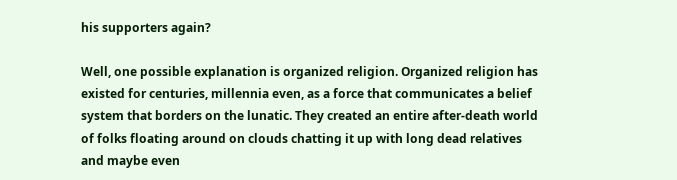his supporters again?

Well, one possible explanation is organized religion. Organized religion has existed for centuries, millennia even, as a force that communicates a belief system that borders on the lunatic. They created an entire after-death world of folks floating around on clouds chatting it up with long dead relatives and maybe even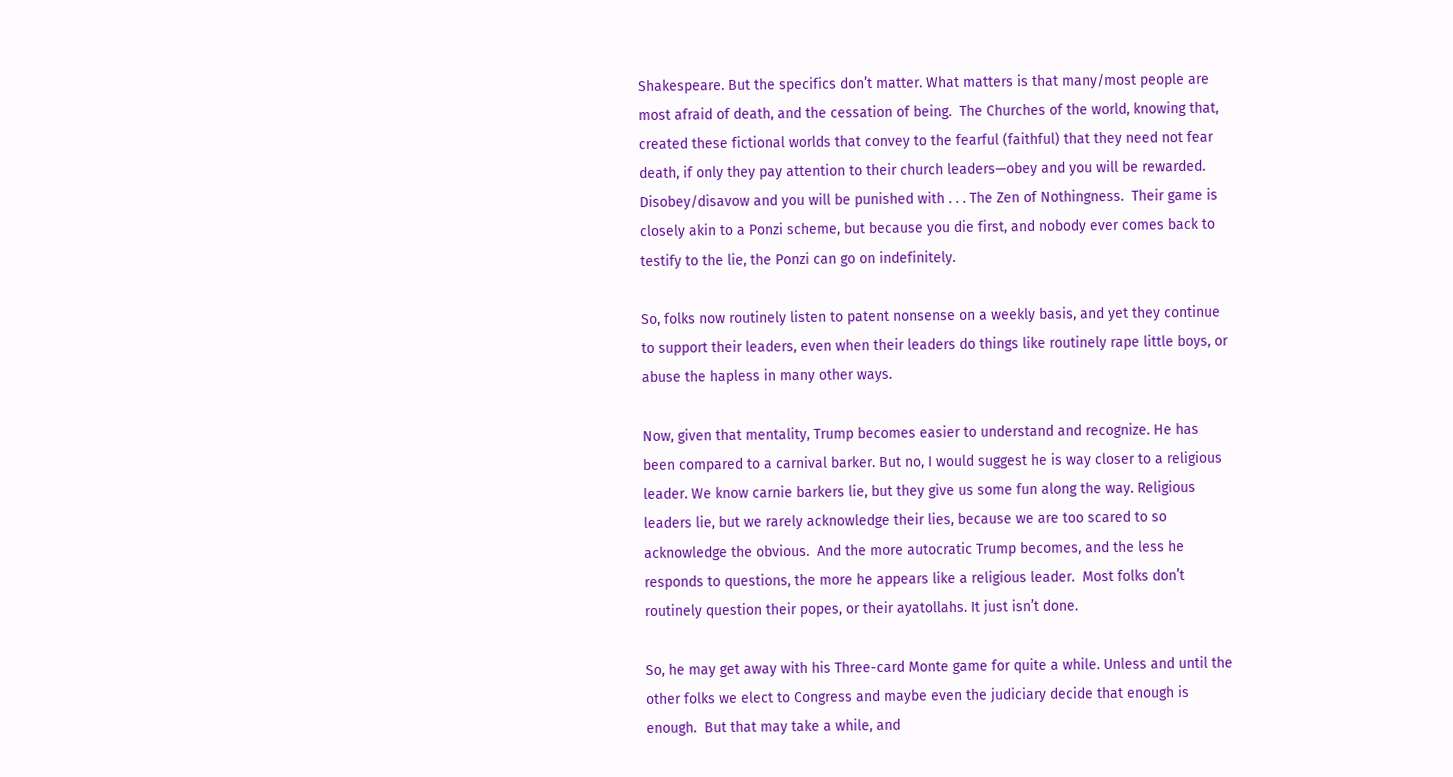Shakespeare. But the specifics don’t matter. What matters is that many/most people are most afraid of death, and the cessation of being.  The Churches of the world, knowing that, created these fictional worlds that convey to the fearful (faithful) that they need not fear death, if only they pay attention to their church leaders—obey and you will be rewarded. Disobey/disavow and you will be punished with . . . The Zen of Nothingness.  Their game is closely akin to a Ponzi scheme, but because you die first, and nobody ever comes back to testify to the lie, the Ponzi can go on indefinitely.

So, folks now routinely listen to patent nonsense on a weekly basis, and yet they continue to support their leaders, even when their leaders do things like routinely rape little boys, or abuse the hapless in many other ways.

Now, given that mentality, Trump becomes easier to understand and recognize. He has been compared to a carnival barker. But no, I would suggest he is way closer to a religious leader. We know carnie barkers lie, but they give us some fun along the way. Religious leaders lie, but we rarely acknowledge their lies, because we are too scared to so acknowledge the obvious.  And the more autocratic Trump becomes, and the less he responds to questions, the more he appears like a religious leader.  Most folks don’t routinely question their popes, or their ayatollahs. It just isn’t done.

So, he may get away with his Three-card Monte game for quite a while. Unless and until the other folks we elect to Congress and maybe even the judiciary decide that enough is enough.  But that may take a while, and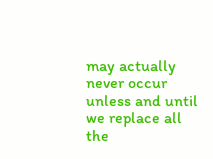may actually never occur unless and until we replace all the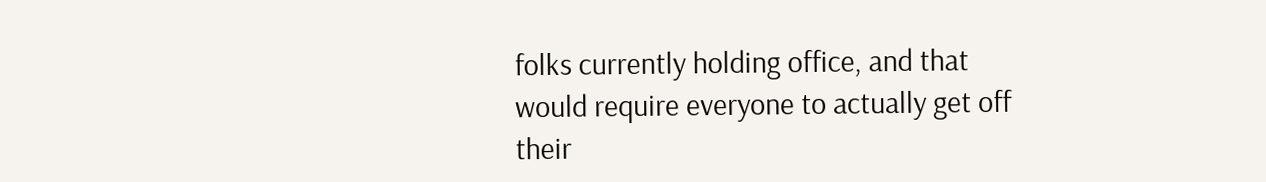folks currently holding office, and that would require everyone to actually get off their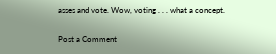asses and vote. Wow, voting . . . what a concept.

Post a Comment